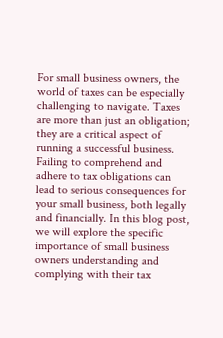For small business owners, the world of taxes can be especially challenging to navigate. Taxes are more than just an obligation; they are a critical aspect of running a successful business. Failing to comprehend and adhere to tax obligations can lead to serious consequences for your small business, both legally and financially. In this blog post, we will explore the specific importance of small business owners understanding and complying with their tax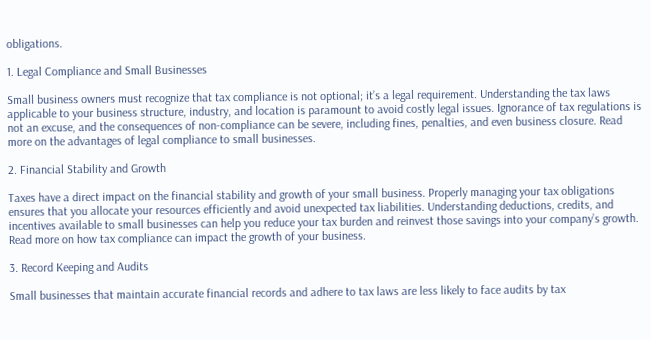obligations.

1. Legal Compliance and Small Businesses

Small business owners must recognize that tax compliance is not optional; it’s a legal requirement. Understanding the tax laws applicable to your business structure, industry, and location is paramount to avoid costly legal issues. Ignorance of tax regulations is not an excuse, and the consequences of non-compliance can be severe, including fines, penalties, and even business closure. Read more on the advantages of legal compliance to small businesses.

2. Financial Stability and Growth

Taxes have a direct impact on the financial stability and growth of your small business. Properly managing your tax obligations ensures that you allocate your resources efficiently and avoid unexpected tax liabilities. Understanding deductions, credits, and incentives available to small businesses can help you reduce your tax burden and reinvest those savings into your company’s growth. Read more on how tax compliance can impact the growth of your business.

3. Record Keeping and Audits

Small businesses that maintain accurate financial records and adhere to tax laws are less likely to face audits by tax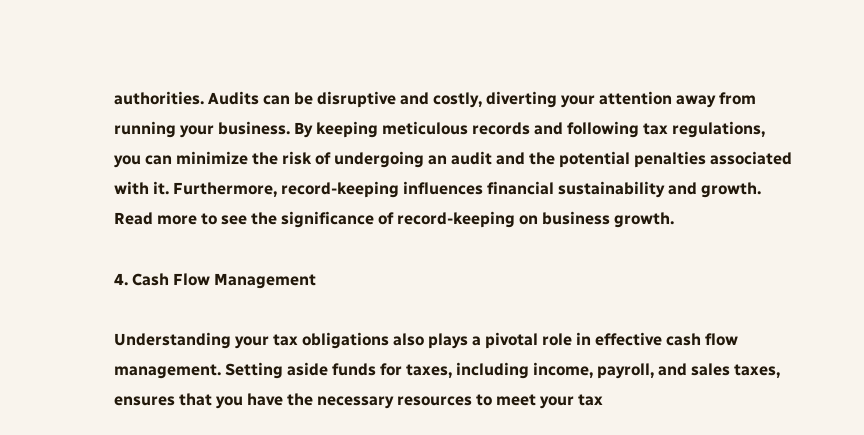authorities. Audits can be disruptive and costly, diverting your attention away from running your business. By keeping meticulous records and following tax regulations, you can minimize the risk of undergoing an audit and the potential penalties associated with it. Furthermore, record-keeping influences financial sustainability and growth. Read more to see the significance of record-keeping on business growth.

4. Cash Flow Management

Understanding your tax obligations also plays a pivotal role in effective cash flow management. Setting aside funds for taxes, including income, payroll, and sales taxes, ensures that you have the necessary resources to meet your tax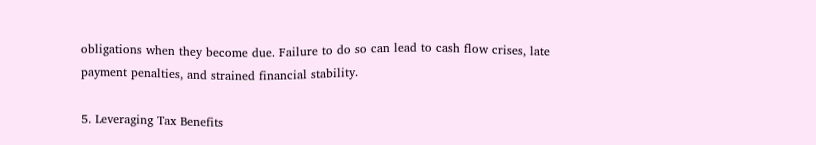obligations when they become due. Failure to do so can lead to cash flow crises, late payment penalties, and strained financial stability.

5. Leveraging Tax Benefits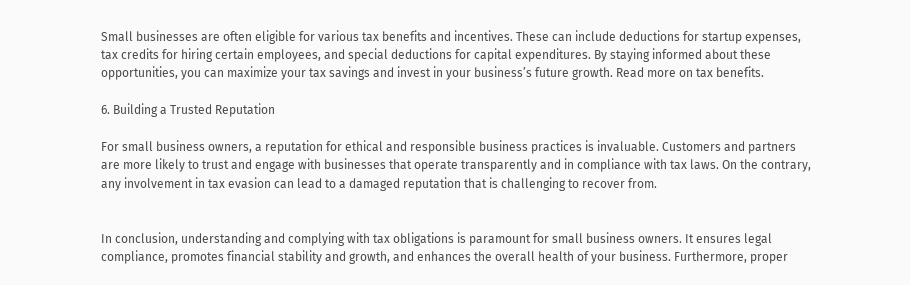Small businesses are often eligible for various tax benefits and incentives. These can include deductions for startup expenses, tax credits for hiring certain employees, and special deductions for capital expenditures. By staying informed about these opportunities, you can maximize your tax savings and invest in your business’s future growth. Read more on tax benefits.

6. Building a Trusted Reputation

For small business owners, a reputation for ethical and responsible business practices is invaluable. Customers and partners are more likely to trust and engage with businesses that operate transparently and in compliance with tax laws. On the contrary, any involvement in tax evasion can lead to a damaged reputation that is challenging to recover from.


In conclusion, understanding and complying with tax obligations is paramount for small business owners. It ensures legal compliance, promotes financial stability and growth, and enhances the overall health of your business. Furthermore, proper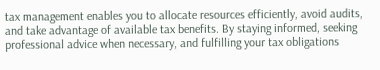tax management enables you to allocate resources efficiently, avoid audits, and take advantage of available tax benefits. By staying informed, seeking professional advice when necessary, and fulfilling your tax obligations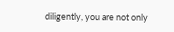diligently, you are not only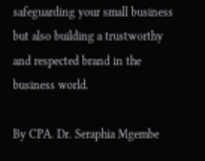safeguarding your small business but also building a trustworthy and respected brand in the business world.

By CPA. Dr. Seraphia Mgembe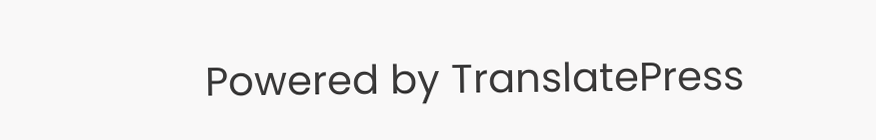Powered by TranslatePress